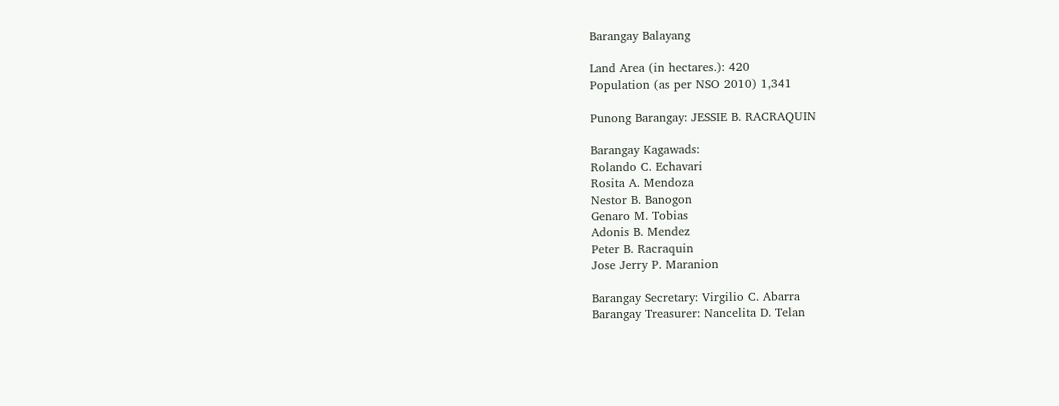Barangay Balayang

Land Area (in hectares.): 420
Population (as per NSO 2010) 1,341

Punong Barangay: JESSIE B. RACRAQUIN

Barangay Kagawads:
Rolando C. Echavari
Rosita A. Mendoza
Nestor B. Banogon
Genaro M. Tobias
Adonis B. Mendez
Peter B. Racraquin
Jose Jerry P. Maranion

Barangay Secretary: Virgilio C. Abarra
Barangay Treasurer: Nancelita D. Telan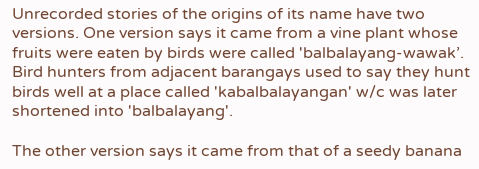Unrecorded stories of the origins of its name have two versions. One version says it came from a vine plant whose fruits were eaten by birds were called 'balbalayang-wawak’. Bird hunters from adjacent barangays used to say they hunt birds well at a place called 'kabalbalayangan' w/c was later shortened into 'balbalayang'.

The other version says it came from that of a seedy banana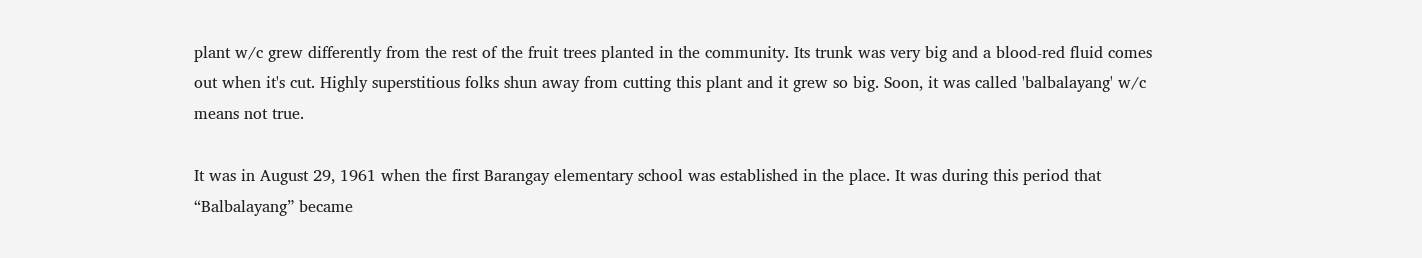plant w/c grew differently from the rest of the fruit trees planted in the community. Its trunk was very big and a blood-red fluid comes out when it's cut. Highly superstitious folks shun away from cutting this plant and it grew so big. Soon, it was called 'balbalayang' w/c means not true.

It was in August 29, 1961 when the first Barangay elementary school was established in the place. It was during this period that “Balbalayang” became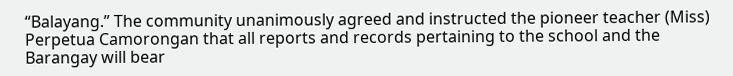“Balayang.” The community unanimously agreed and instructed the pioneer teacher (Miss) Perpetua Camorongan that all reports and records pertaining to the school and the Barangay will bear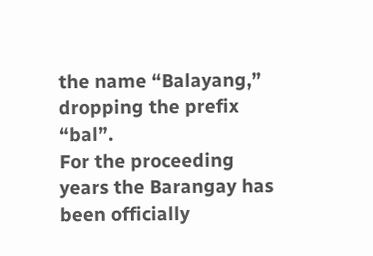the name “Balayang,” dropping the prefix “bal”.
For the proceeding years the Barangay has been officially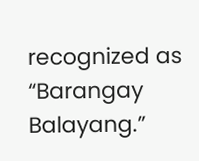recognized as “Barangay Balayang.”